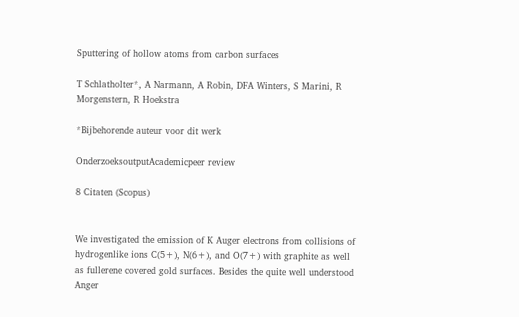Sputtering of hollow atoms from carbon surfaces

T Schlatholter*, A Narmann, A Robin, DFA Winters, S Marini, R Morgenstern, R Hoekstra

*Bijbehorende auteur voor dit werk

OnderzoeksoutputAcademicpeer review

8 Citaten (Scopus)


We investigated the emission of K Auger electrons from collisions of hydrogenlike ions C(5+), N(6+), and O(7+) with graphite as well as fullerene covered gold surfaces. Besides the quite well understood Anger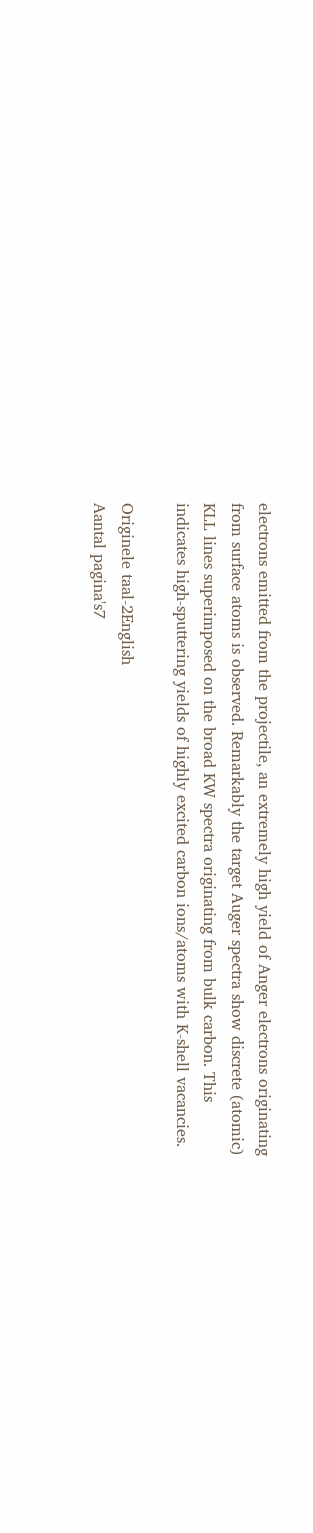electrons emitted from the projectile, an extremely high yield of Anger electrons originating from surface atoms is observed. Remarkably the target Auger spectra show discrete (atomic) KLL lines superimposed on the broad KW spectra originating from bulk carbon. This indicates high-sputtering yields of highly excited carbon ions/atoms with K-shell vacancies.

Originele taal-2English
Aantal pagina's7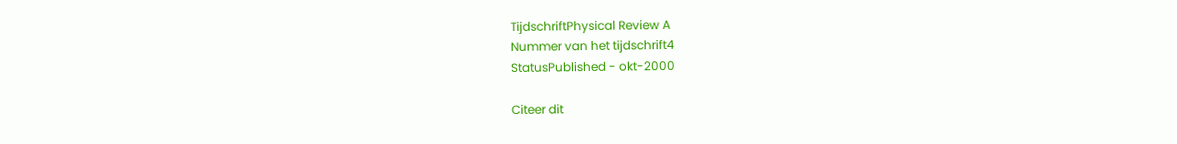TijdschriftPhysical Review A
Nummer van het tijdschrift4
StatusPublished - okt-2000

Citeer dit